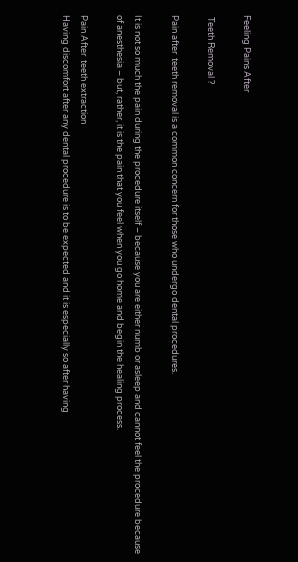Feeling Pains After

 Teeth Removal ?

Pain after  teeth removal is a common concern for those who undergo dental procedures.

It is not so much the pain during the procedure itself – because you are either numb or asleep and cannot feel the procedure because of anesthesia – but, rather, it is the pain that you feel when you go home and begin the healing process.

Pain After  teeth extraction
Having discomfort after any dental procedure is to be expected and it is especially so after having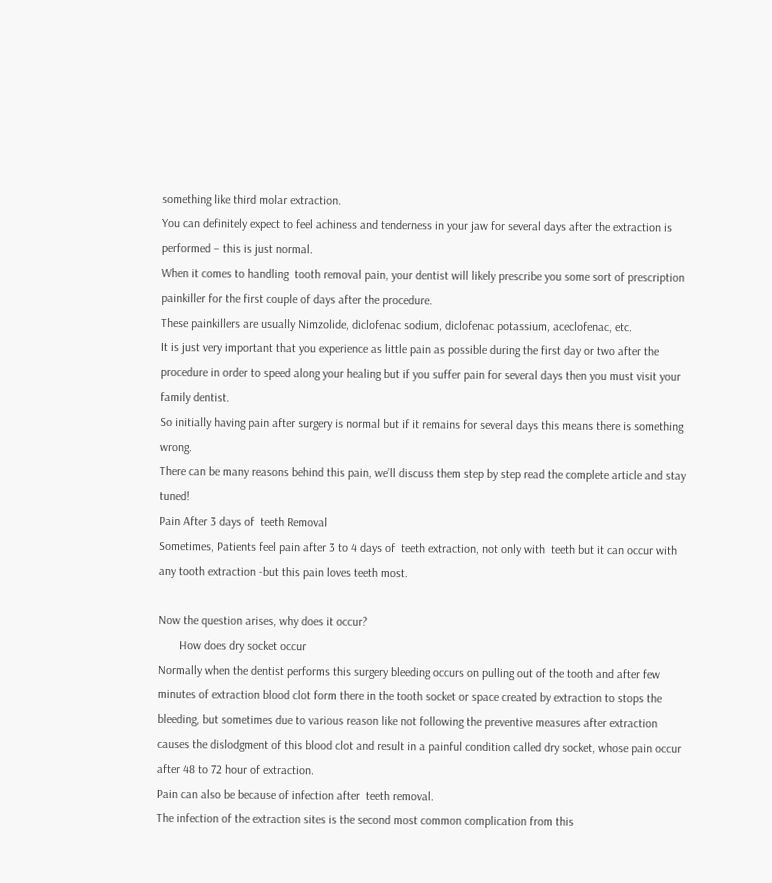something like third molar extraction.
You can definitely expect to feel achiness and tenderness in your jaw for several days after the extraction is performed – this is just normal.
When it comes to handling  tooth removal pain, your dentist will likely prescribe you some sort of prescription painkiller for the first couple of days after the procedure.
These painkillers are usually Nimzolide, diclofenac sodium, diclofenac potassium, aceclofenac, etc.
It is just very important that you experience as little pain as possible during the first day or two after the procedure in order to speed along your healing but if you suffer pain for several days then you must visit your family dentist.
So initially having pain after surgery is normal but if it remains for several days this means there is something wrong.
There can be many reasons behind this pain, we’ll discuss them step by step read the complete article and stay tuned!
Pain After 3 days of  teeth Removal
Sometimes, Patients feel pain after 3 to 4 days of  teeth extraction, not only with  teeth but it can occur with any tooth extraction -but this pain loves teeth most.

Now the question arises, why does it occur?
       How does dry socket occur
Normally when the dentist performs this surgery bleeding occurs on pulling out of the tooth and after few minutes of extraction blood clot form there in the tooth socket or space created by extraction to stops the bleeding, but sometimes due to various reason like not following the preventive measures after extraction causes the dislodgment of this blood clot and result in a painful condition called dry socket, whose pain occur after 48 to 72 hour of extraction.
Pain can also be because of infection after  teeth removal.
The infection of the extraction sites is the second most common complication from this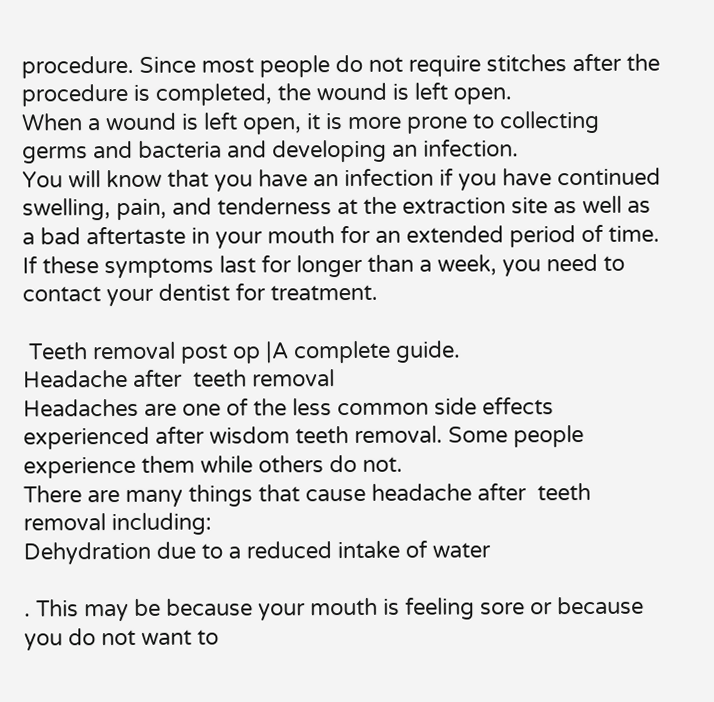procedure. Since most people do not require stitches after the procedure is completed, the wound is left open.
When a wound is left open, it is more prone to collecting germs and bacteria and developing an infection.
You will know that you have an infection if you have continued swelling, pain, and tenderness at the extraction site as well as a bad aftertaste in your mouth for an extended period of time.
If these symptoms last for longer than a week, you need to contact your dentist for treatment.

 Teeth removal post op |A complete guide.
Headache after  teeth removal
Headaches are one of the less common side effects experienced after wisdom teeth removal. Some people experience them while others do not.
There are many things that cause headache after  teeth removal including:
Dehydration due to a reduced intake of water

. This may be because your mouth is feeling sore or because you do not want to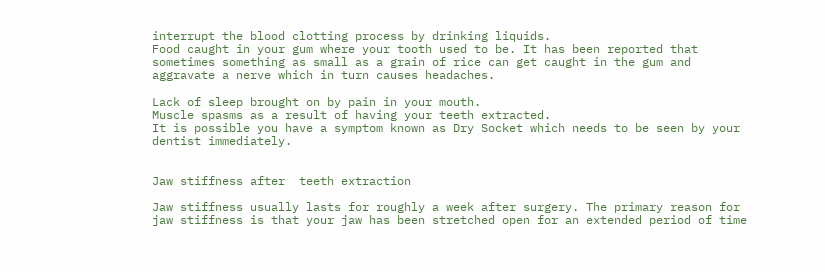interrupt the blood clotting process by drinking liquids.
Food caught in your gum where your tooth used to be. It has been reported that sometimes something as small as a grain of rice can get caught in the gum and aggravate a nerve which in turn causes headaches.

Lack of sleep brought on by pain in your mouth.
Muscle spasms as a result of having your teeth extracted.
It is possible you have a symptom known as Dry Socket which needs to be seen by your dentist immediately.


Jaw stiffness after  teeth extraction

Jaw stiffness usually lasts for roughly a week after surgery. The primary reason for jaw stiffness is that your jaw has been stretched open for an extended period of time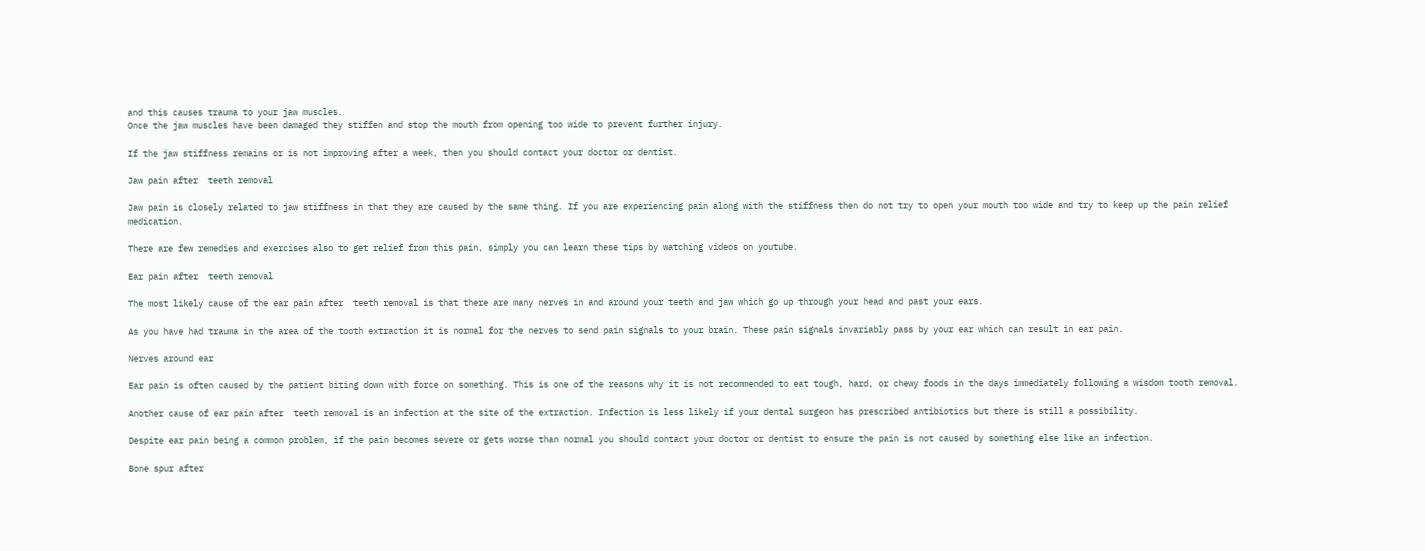and this causes trauma to your jaw muscles.
Once the jaw muscles have been damaged they stiffen and stop the mouth from opening too wide to prevent further injury.

If the jaw stiffness remains or is not improving after a week, then you should contact your doctor or dentist.

Jaw pain after  teeth removal

Jaw pain is closely related to jaw stiffness in that they are caused by the same thing. If you are experiencing pain along with the stiffness then do not try to open your mouth too wide and try to keep up the pain relief medication.

There are few remedies and exercises also to get relief from this pain, simply you can learn these tips by watching videos on youtube.

Ear pain after  teeth removal

The most likely cause of the ear pain after  teeth removal is that there are many nerves in and around your teeth and jaw which go up through your head and past your ears.

As you have had trauma in the area of the tooth extraction it is normal for the nerves to send pain signals to your brain. These pain signals invariably pass by your ear which can result in ear pain.

Nerves around ear

Ear pain is often caused by the patient biting down with force on something. This is one of the reasons why it is not recommended to eat tough, hard, or chewy foods in the days immediately following a wisdom tooth removal.

Another cause of ear pain after  teeth removal is an infection at the site of the extraction. Infection is less likely if your dental surgeon has prescribed antibiotics but there is still a possibility.

Despite ear pain being a common problem, if the pain becomes severe or gets worse than normal you should contact your doctor or dentist to ensure the pain is not caused by something else like an infection.

Bone spur after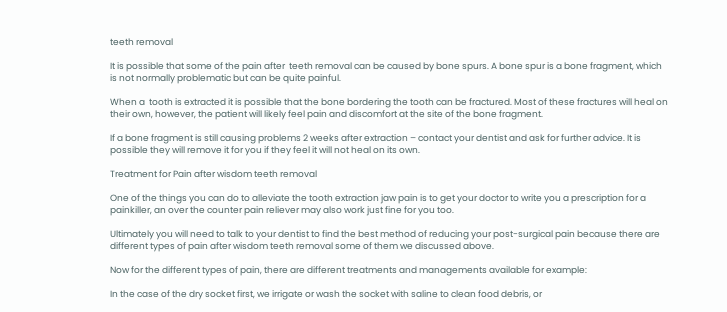teeth removal

It is possible that some of the pain after  teeth removal can be caused by bone spurs. A bone spur is a bone fragment, which is not normally problematic but can be quite painful.

When a  tooth is extracted it is possible that the bone bordering the tooth can be fractured. Most of these fractures will heal on their own, however, the patient will likely feel pain and discomfort at the site of the bone fragment.

If a bone fragment is still causing problems 2 weeks after extraction – contact your dentist and ask for further advice. It is possible they will remove it for you if they feel it will not heal on its own.

Treatment for Pain after wisdom teeth removal

One of the things you can do to alleviate the tooth extraction jaw pain is to get your doctor to write you a prescription for a painkiller, an over the counter pain reliever may also work just fine for you too.

Ultimately you will need to talk to your dentist to find the best method of reducing your post-surgical pain because there are different types of pain after wisdom teeth removal some of them we discussed above.

Now for the different types of pain, there are different treatments and managements available for example:

In the case of the dry socket first, we irrigate or wash the socket with saline to clean food debris, or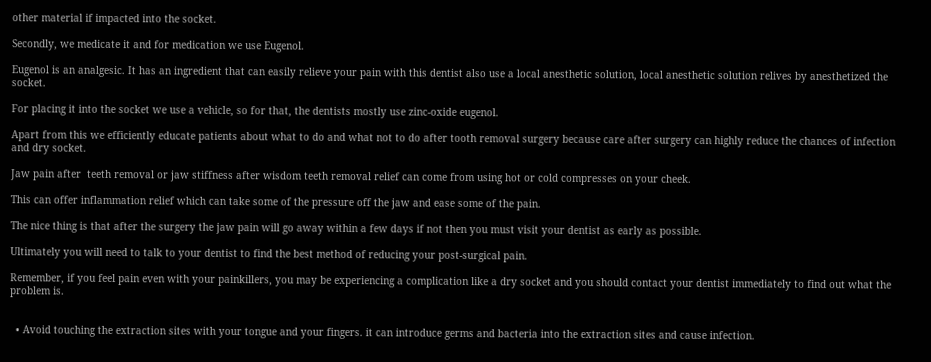other material if impacted into the socket.

Secondly, we medicate it and for medication we use Eugenol.

Eugenol is an analgesic. It has an ingredient that can easily relieve your pain with this dentist also use a local anesthetic solution, local anesthetic solution relives by anesthetized the socket.

For placing it into the socket we use a vehicle, so for that, the dentists mostly use zinc-oxide eugenol.

Apart from this we efficiently educate patients about what to do and what not to do after tooth removal surgery because care after surgery can highly reduce the chances of infection and dry socket.

Jaw pain after  teeth removal or jaw stiffness after wisdom teeth removal relief can come from using hot or cold compresses on your cheek.

This can offer inflammation relief which can take some of the pressure off the jaw and ease some of the pain.

The nice thing is that after the surgery the jaw pain will go away within a few days if not then you must visit your dentist as early as possible.

Ultimately you will need to talk to your dentist to find the best method of reducing your post-surgical pain.

Remember, if you feel pain even with your painkillers, you may be experiencing a complication like a dry socket and you should contact your dentist immediately to find out what the problem is.


  • Avoid touching the extraction sites with your tongue and your fingers. it can introduce germs and bacteria into the extraction sites and cause infection.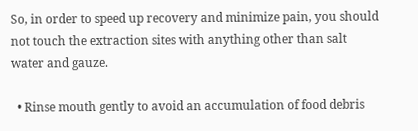So, in order to speed up recovery and minimize pain, you should not touch the extraction sites with anything other than salt water and gauze.

  • Rinse mouth gently to avoid an accumulation of food debris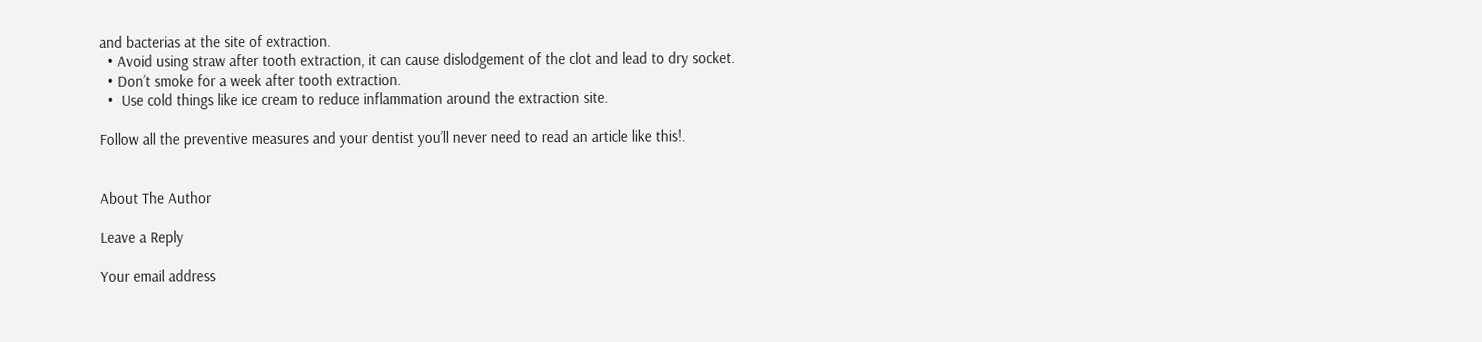and bacterias at the site of extraction.
  • Avoid using straw after tooth extraction, it can cause dislodgement of the clot and lead to dry socket.
  • Don’t smoke for a week after tooth extraction.
  •  Use cold things like ice cream to reduce inflammation around the extraction site.

Follow all the preventive measures and your dentist you’ll never need to read an article like this!.


About The Author

Leave a Reply

Your email address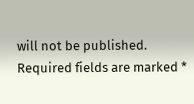will not be published. Required fields are marked *